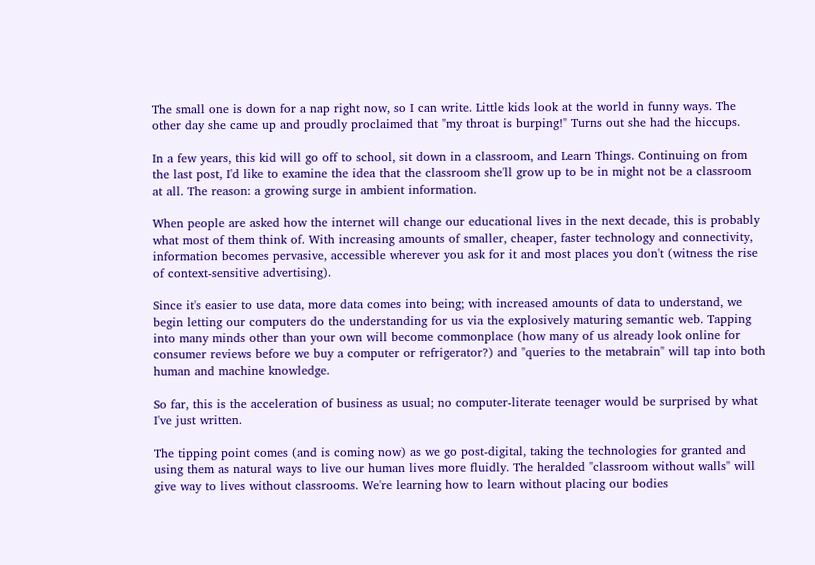The small one is down for a nap right now, so I can write. Little kids look at the world in funny ways. The other day she came up and proudly proclaimed that "my throat is burping!" Turns out she had the hiccups.

In a few years, this kid will go off to school, sit down in a classroom, and Learn Things. Continuing on from the last post, I'd like to examine the idea that the classroom she'll grow up to be in might not be a classroom at all. The reason: a growing surge in ambient information.

When people are asked how the internet will change our educational lives in the next decade, this is probably what most of them think of. With increasing amounts of smaller, cheaper, faster technology and connectivity, information becomes pervasive, accessible wherever you ask for it and most places you don't (witness the rise of context-sensitive advertising).

Since it's easier to use data, more data comes into being; with increased amounts of data to understand, we begin letting our computers do the understanding for us via the explosively maturing semantic web. Tapping into many minds other than your own will become commonplace (how many of us already look online for consumer reviews before we buy a computer or refrigerator?) and "queries to the metabrain" will tap into both human and machine knowledge.

So far, this is the acceleration of business as usual; no computer-literate teenager would be surprised by what I've just written.

The tipping point comes (and is coming now) as we go post-digital, taking the technologies for granted and using them as natural ways to live our human lives more fluidly. The heralded "classroom without walls" will give way to lives without classrooms. We're learning how to learn without placing our bodies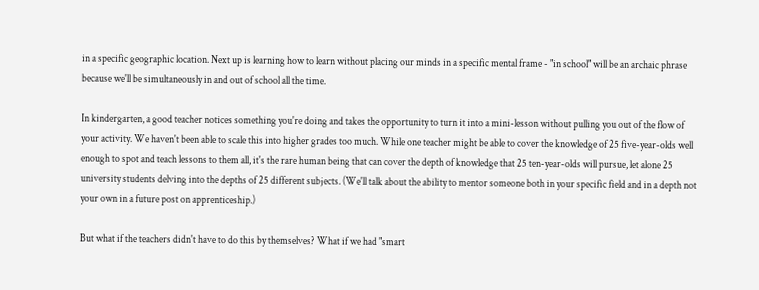in a specific geographic location. Next up is learning how to learn without placing our minds in a specific mental frame - "in school" will be an archaic phrase because we'll be simultaneously in and out of school all the time.

In kindergarten, a good teacher notices something you're doing and takes the opportunity to turn it into a mini-lesson without pulling you out of the flow of your activity. We haven't been able to scale this into higher grades too much. While one teacher might be able to cover the knowledge of 25 five-year-olds well enough to spot and teach lessons to them all, it's the rare human being that can cover the depth of knowledge that 25 ten-year-olds will pursue, let alone 25 university students delving into the depths of 25 different subjects. (We'll talk about the ability to mentor someone both in your specific field and in a depth not your own in a future post on apprenticeship.)

But what if the teachers didn't have to do this by themselves? What if we had "smart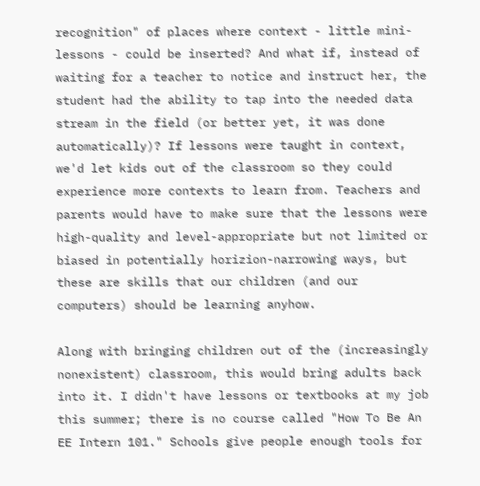recognition" of places where context - little mini-lessons - could be inserted? And what if, instead of waiting for a teacher to notice and instruct her, the student had the ability to tap into the needed data stream in the field (or better yet, it was done automatically)? If lessons were taught in context, we'd let kids out of the classroom so they could experience more contexts to learn from. Teachers and parents would have to make sure that the lessons were high-quality and level-appropriate but not limited or biased in potentially horizion-narrowing ways, but these are skills that our children (and our computers) should be learning anyhow.

Along with bringing children out of the (increasingly nonexistent) classroom, this would bring adults back into it. I didn't have lessons or textbooks at my job this summer; there is no course called "How To Be An EE Intern 101." Schools give people enough tools for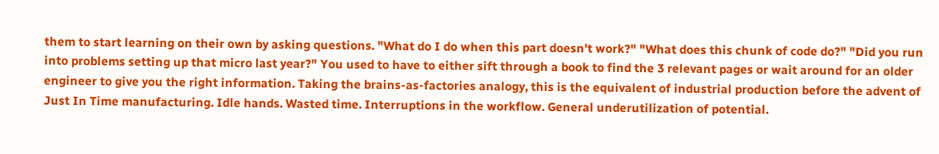them to start learning on their own by asking questions. "What do I do when this part doesn't work?" "What does this chunk of code do?" "Did you run into problems setting up that micro last year?" You used to have to either sift through a book to find the 3 relevant pages or wait around for an older engineer to give you the right information. Taking the brains-as-factories analogy, this is the equivalent of industrial production before the advent of Just In Time manufacturing. Idle hands. Wasted time. Interruptions in the workflow. General underutilization of potential.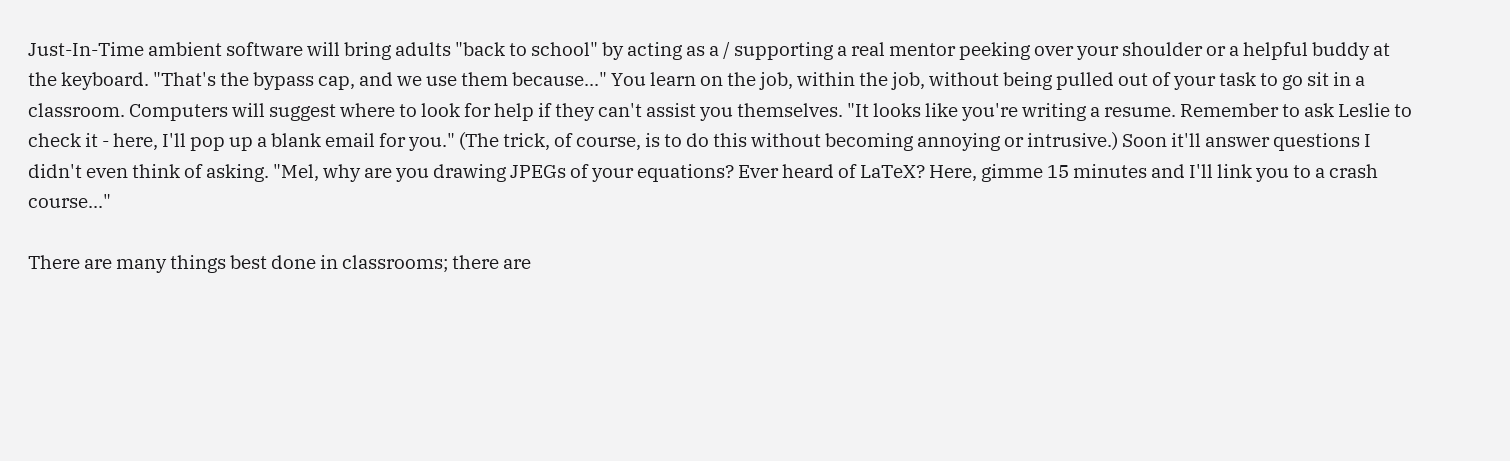Just-In-Time ambient software will bring adults "back to school" by acting as a / supporting a real mentor peeking over your shoulder or a helpful buddy at the keyboard. "That's the bypass cap, and we use them because..." You learn on the job, within the job, without being pulled out of your task to go sit in a classroom. Computers will suggest where to look for help if they can't assist you themselves. "It looks like you're writing a resume. Remember to ask Leslie to check it - here, I'll pop up a blank email for you." (The trick, of course, is to do this without becoming annoying or intrusive.) Soon it'll answer questions I didn't even think of asking. "Mel, why are you drawing JPEGs of your equations? Ever heard of LaTeX? Here, gimme 15 minutes and I'll link you to a crash course..."

There are many things best done in classrooms; there are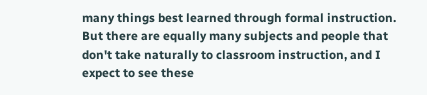many things best learned through formal instruction. But there are equally many subjects and people that don't take naturally to classroom instruction, and I expect to see these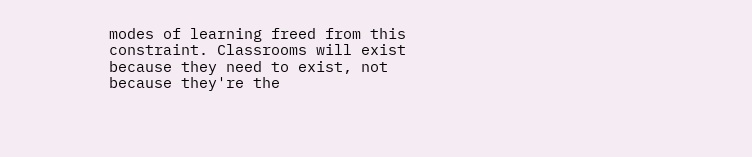modes of learning freed from this constraint. Classrooms will exist because they need to exist, not because they're the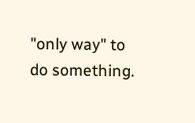"only way" to do something.